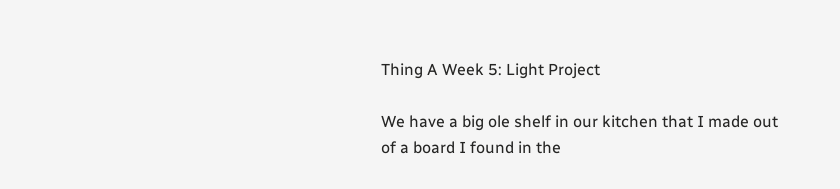Thing A Week 5: Light Project

We have a big ole shelf in our kitchen that I made out of a board I found in the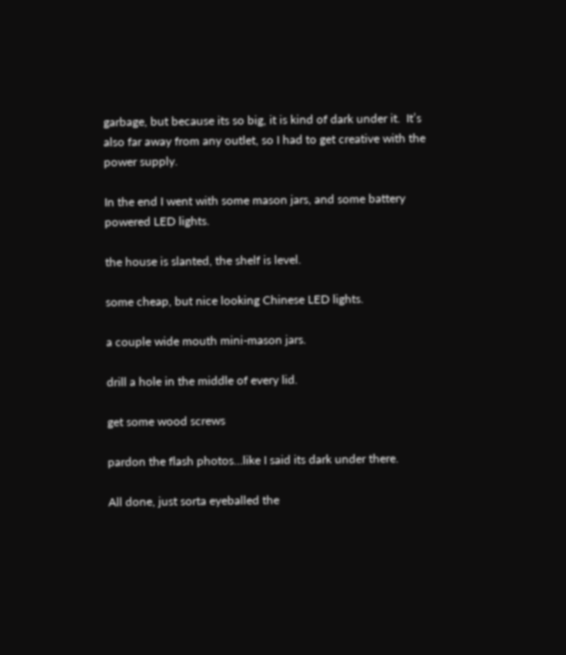garbage, but because its so big, it is kind of dark under it.  It’s also far away from any outlet, so I had to get creative with the power supply.

In the end I went with some mason jars, and some battery powered LED lights.

the house is slanted, the shelf is level.

some cheap, but nice looking Chinese LED lights.

a couple wide mouth mini-mason jars.

drill a hole in the middle of every lid.

get some wood screws

pardon the flash photos…like I said its dark under there.

All done, just sorta eyeballed the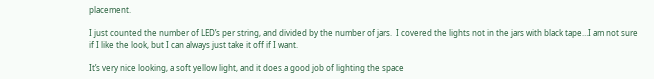placement.

I just counted the number of LED’s per string, and divided by the number of jars.  I covered the lights not in the jars with black tape…I am not sure if I like the look, but I can always just take it off if I want.

It’s very nice looking, a soft yellow light, and it does a good job of lighting the space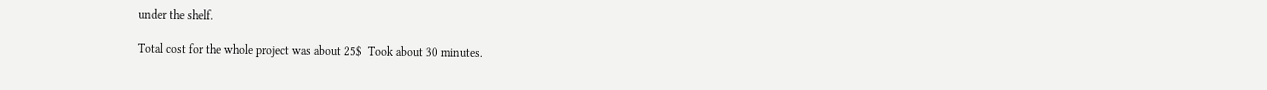under the shelf.

Total cost for the whole project was about 25$  Took about 30 minutes.